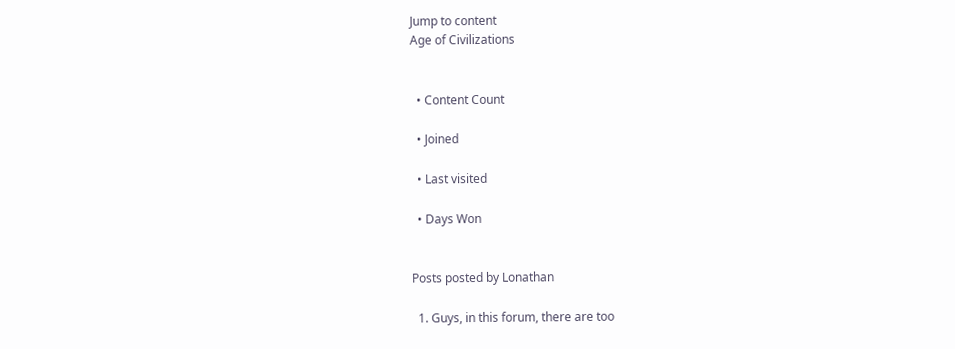Jump to content
Age of Civilizations


  • Content Count

  • Joined

  • Last visited

  • Days Won


Posts posted by Lonathan

  1. Guys, in this forum, there are too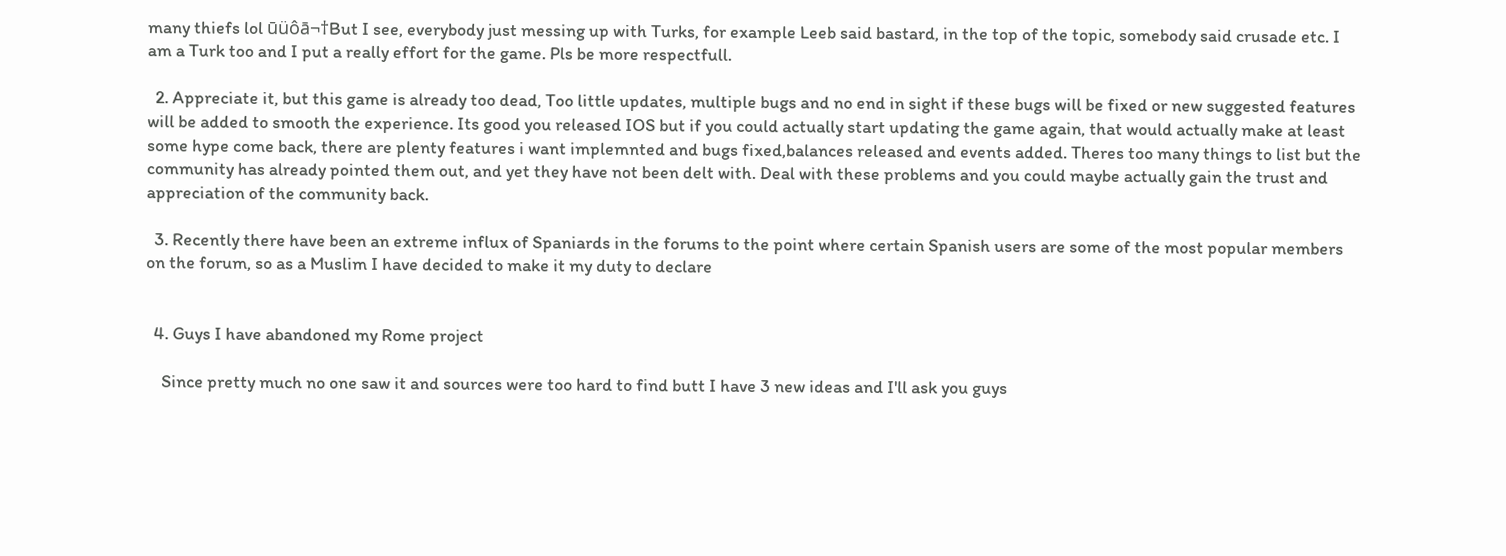many thiefs lol ūüôā¬†But I see, everybody just messing up with Turks, for example Leeb said bastard, in the top of the topic, somebody said crusade etc. I am a Turk too and I put a really effort for the game. Pls be more respectfull.

  2. Appreciate it, but this game is already too dead, Too little updates, multiple bugs and no end in sight if these bugs will be fixed or new suggested features will be added to smooth the experience. Its good you released IOS but if you could actually start updating the game again, that would actually make at least some hype come back, there are plenty features i want implemnted and bugs fixed,balances released and events added. Theres too many things to list but the community has already pointed them out, and yet they have not been delt with. Deal with these problems and you could maybe actually gain the trust and appreciation of the community back.

  3. Recently there have been an extreme influx of Spaniards in the forums to the point where certain Spanish users are some of the most popular members on the forum, so as a Muslim I have decided to make it my duty to declare


  4. Guys I have abandoned my Rome project

    Since pretty much no one saw it and sources were too hard to find butt I have 3 new ideas and I'll ask you guys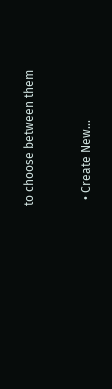to choose between them


  • Create New...